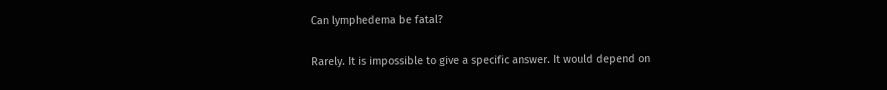Can lymphedema be fatal?

Rarely. It is impossible to give a specific answer. It would depend on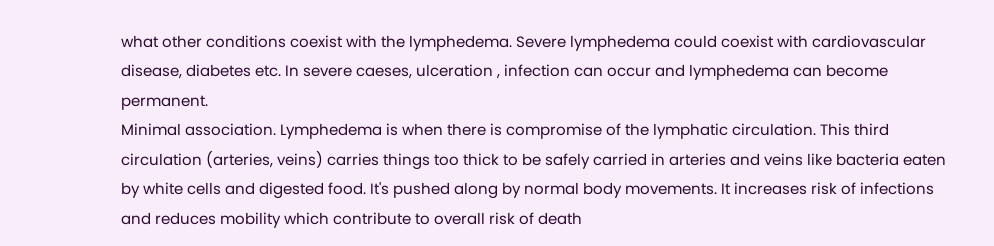what other conditions coexist with the lymphedema. Severe lymphedema could coexist with cardiovascular disease, diabetes etc. In severe caeses, ulceration , infection can occur and lymphedema can become permanent.
Minimal association. Lymphedema is when there is compromise of the lymphatic circulation. This third circulation (arteries, veins) carries things too thick to be safely carried in arteries and veins like bacteria eaten by white cells and digested food. It's pushed along by normal body movements. It increases risk of infections and reduces mobility which contribute to overall risk of death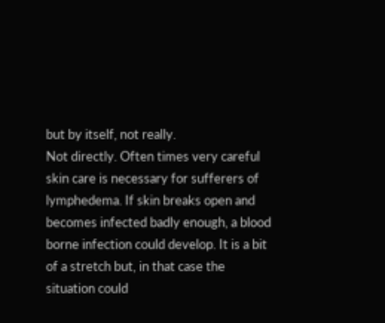but by itself, not really.
Not directly. Often times very careful skin care is necessary for sufferers of lymphedema. If skin breaks open and becomes infected badly enough, a blood borne infection could develop. It is a bit of a stretch but, in that case the situation could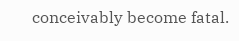conceivably become fatal.